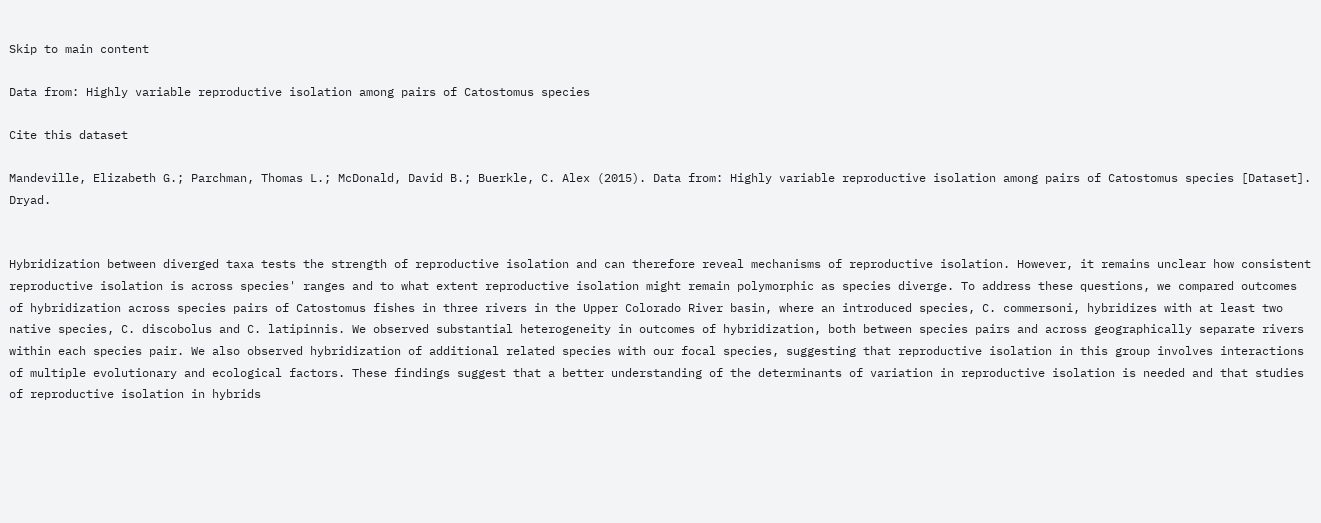Skip to main content

Data from: Highly variable reproductive isolation among pairs of Catostomus species

Cite this dataset

Mandeville, Elizabeth G.; Parchman, Thomas L.; McDonald, David B.; Buerkle, C. Alex (2015). Data from: Highly variable reproductive isolation among pairs of Catostomus species [Dataset]. Dryad.


Hybridization between diverged taxa tests the strength of reproductive isolation and can therefore reveal mechanisms of reproductive isolation. However, it remains unclear how consistent reproductive isolation is across species' ranges and to what extent reproductive isolation might remain polymorphic as species diverge. To address these questions, we compared outcomes of hybridization across species pairs of Catostomus fishes in three rivers in the Upper Colorado River basin, where an introduced species, C. commersoni, hybridizes with at least two native species, C. discobolus and C. latipinnis. We observed substantial heterogeneity in outcomes of hybridization, both between species pairs and across geographically separate rivers within each species pair. We also observed hybridization of additional related species with our focal species, suggesting that reproductive isolation in this group involves interactions of multiple evolutionary and ecological factors. These findings suggest that a better understanding of the determinants of variation in reproductive isolation is needed and that studies of reproductive isolation in hybrids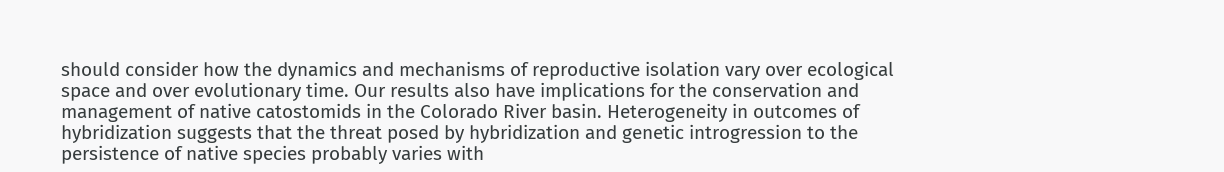should consider how the dynamics and mechanisms of reproductive isolation vary over ecological space and over evolutionary time. Our results also have implications for the conservation and management of native catostomids in the Colorado River basin. Heterogeneity in outcomes of hybridization suggests that the threat posed by hybridization and genetic introgression to the persistence of native species probably varies with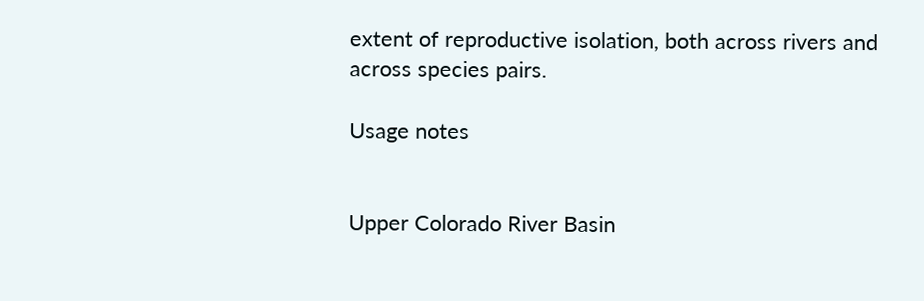extent of reproductive isolation, both across rivers and across species pairs.

Usage notes


Upper Colorado River Basin